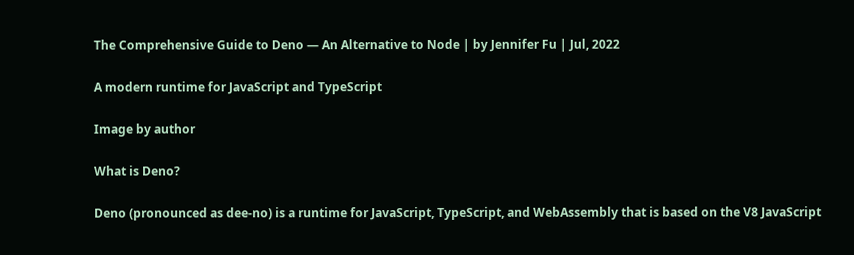The Comprehensive Guide to Deno — An Alternative to Node | by Jennifer Fu | Jul, 2022

A modern runtime for JavaScript and TypeScript

Image by author

What is Deno?

Deno (pronounced as dee-no) is a runtime for JavaScript, TypeScript, and WebAssembly that is based on the V8 JavaScript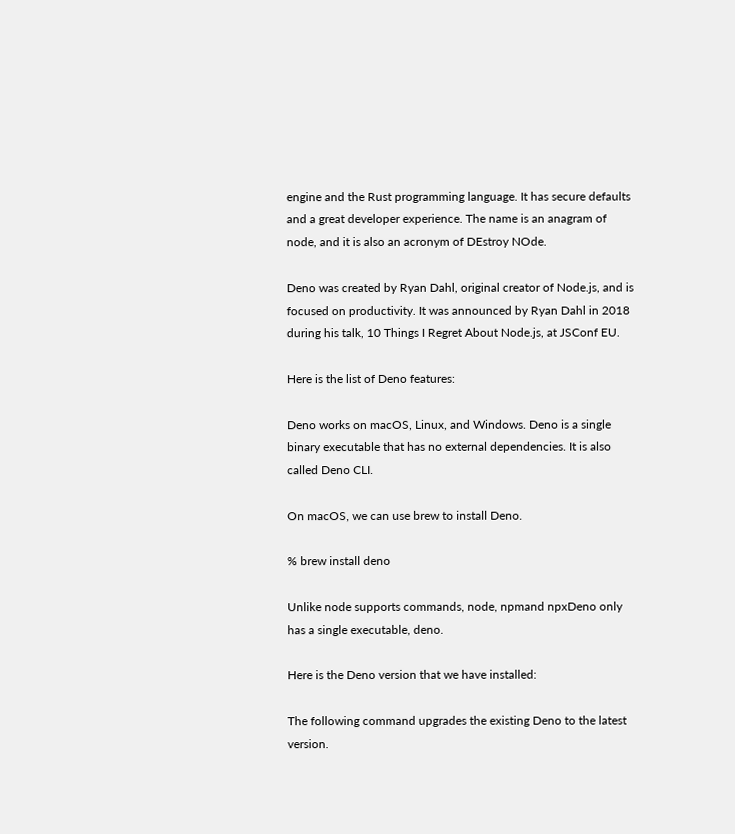engine and the Rust programming language. It has secure defaults and a great developer experience. The name is an anagram of node, and it is also an acronym of DEstroy NOde.

Deno was created by Ryan Dahl, original creator of Node.js, and is focused on productivity. It was announced by Ryan Dahl in 2018 during his talk, 10 Things I Regret About Node.js, at JSConf EU.

Here is the list of Deno features:

Deno works on macOS, Linux, and Windows. Deno is a single binary executable that has no external dependencies. It is also called Deno CLI.

On macOS, we can use brew to install Deno.

% brew install deno

Unlike node supports commands, node, npmand npxDeno only has a single executable, deno.

Here is the Deno version that we have installed:

The following command upgrades the existing Deno to the latest version.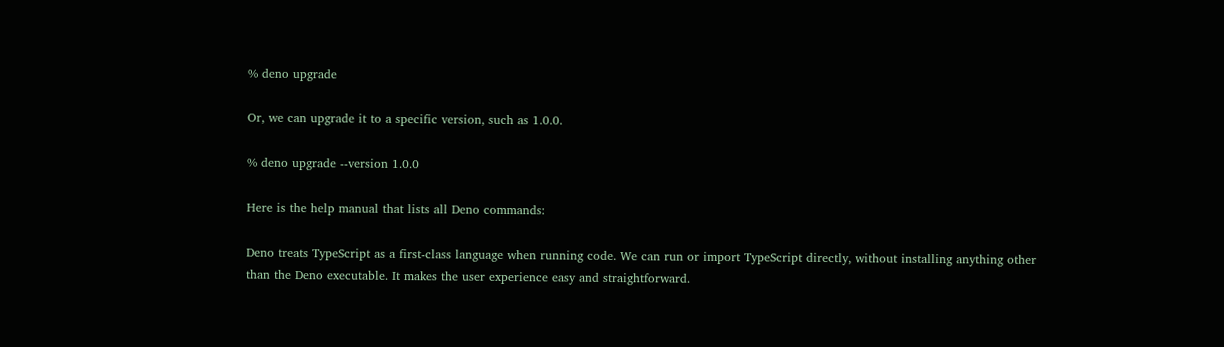% deno upgrade

Or, we can upgrade it to a specific version, such as 1.0.0.

% deno upgrade --version 1.0.0

Here is the help manual that lists all Deno commands:

Deno treats TypeScript as a first-class language when running code. We can run or import TypeScript directly, without installing anything other than the Deno executable. It makes the user experience easy and straightforward.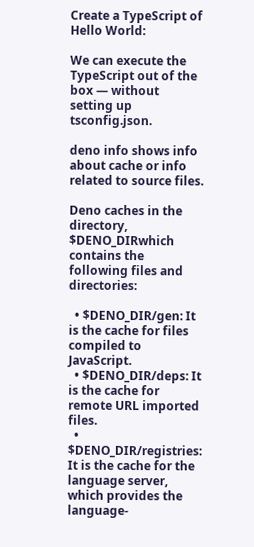Create a TypeScript of Hello World:

We can execute the TypeScript out of the box — without setting up tsconfig.json.

deno info shows info about cache or info related to source files.

Deno caches in the directory, $DENO_DIRwhich contains the following files and directories:

  • $DENO_DIR/gen: It is the cache for files compiled to JavaScript.
  • $DENO_DIR/deps: It is the cache for remote URL imported files.
  • $DENO_DIR/registries: It is the cache for the language server, which provides the language-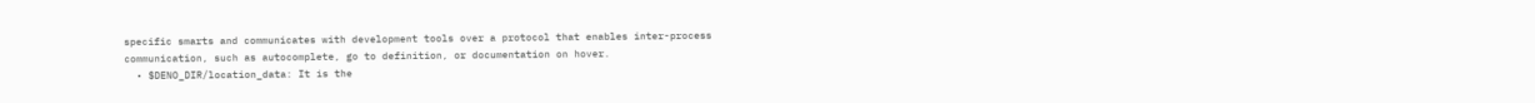specific smarts and communicates with development tools over a protocol that enables inter-process communication, such as autocomplete, go to definition, or documentation on hover.
  • $DENO_DIR/location_data: It is the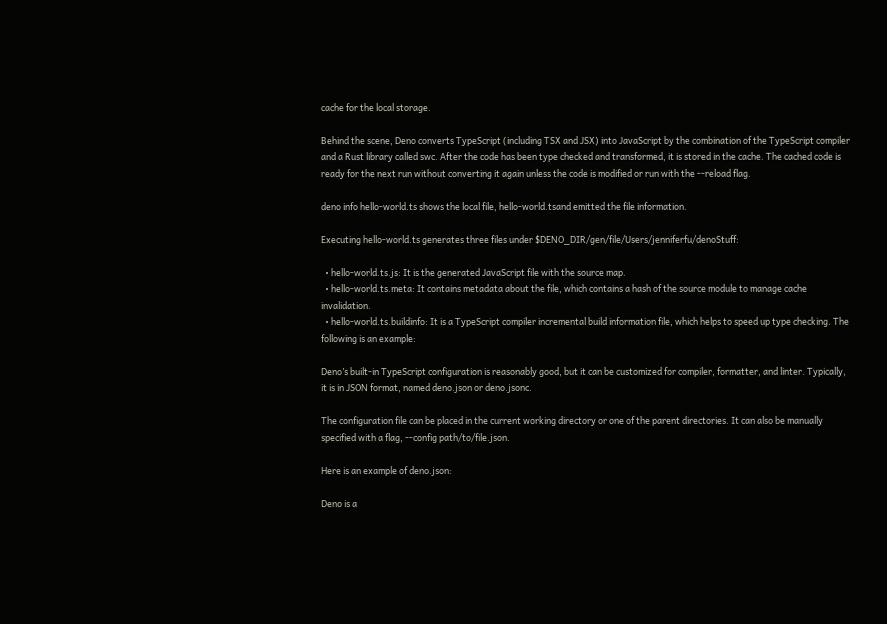cache for the local storage.

Behind the scene, Deno converts TypeScript (including TSX and JSX) into JavaScript by the combination of the TypeScript compiler and a Rust library called swc. After the code has been type checked and transformed, it is stored in the cache. The cached code is ready for the next run without converting it again unless the code is modified or run with the --reload flag.

deno info hello-world.ts shows the local file, hello-world.tsand emitted the file information.

Executing hello-world.ts generates three files under $DENO_DIR/gen/file/Users/jenniferfu/denoStuff:

  • hello-world.ts.js: It is the generated JavaScript file with the source map.
  • hello-world.ts.meta: It contains metadata about the file, which contains a hash of the source module to manage cache invalidation.
  • hello-world.ts.buildinfo: It is a TypeScript compiler incremental build information file, which helps to speed up type checking. The following is an example:

Deno’s built-in TypeScript configuration is reasonably good, but it can be customized for compiler, formatter, and linter. Typically, it is in JSON format, named deno.json or deno.jsonc.

The configuration file can be placed in the current working directory or one of the parent directories. It can also be manually specified with a flag, --config path/to/file.json.

Here is an example of deno.json:

Deno is a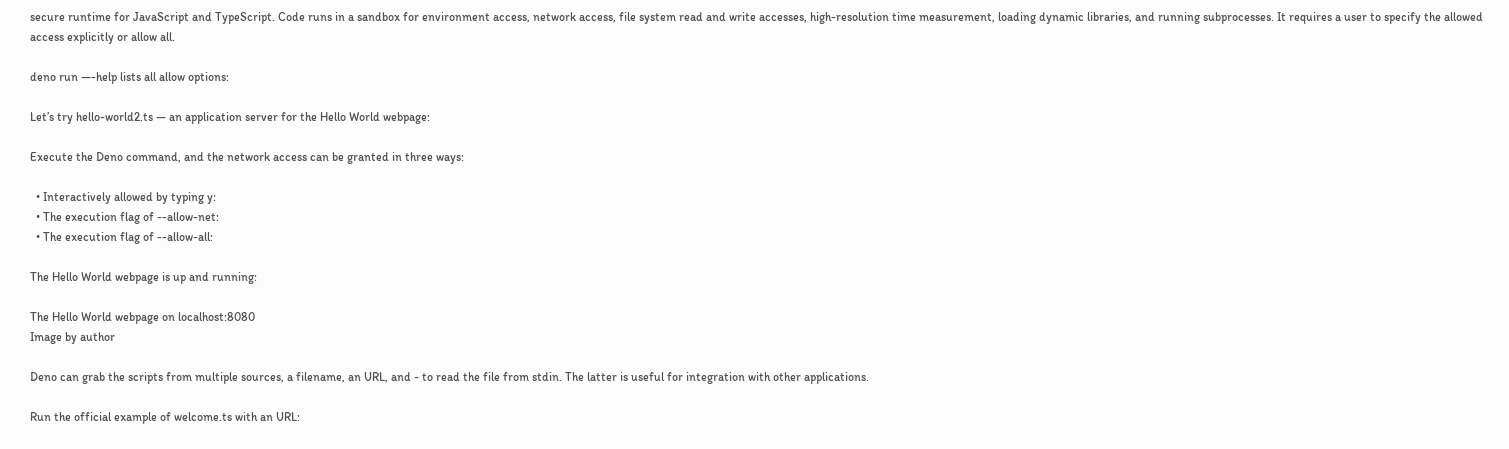secure runtime for JavaScript and TypeScript. Code runs in a sandbox for environment access, network access, file system read and write accesses, high-resolution time measurement, loading dynamic libraries, and running subprocesses. It requires a user to specify the allowed access explicitly or allow all.

deno run —-help lists all allow options:

Let’s try hello-world2.ts — an application server for the Hello World webpage:

Execute the Deno command, and the network access can be granted in three ways:

  • Interactively allowed by typing y:
  • The execution flag of --allow-net:
  • The execution flag of --allow-all:

The Hello World webpage is up and running:

The Hello World webpage on localhost:8080
Image by author

Deno can grab the scripts from multiple sources, a filename, an URL, and - to read the file from stdin. The latter is useful for integration with other applications.

Run the official example of welcome.ts with an URL: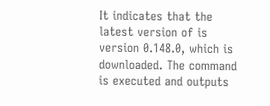It indicates that the latest version of is version 0.148.0, which is downloaded. The command is executed and outputs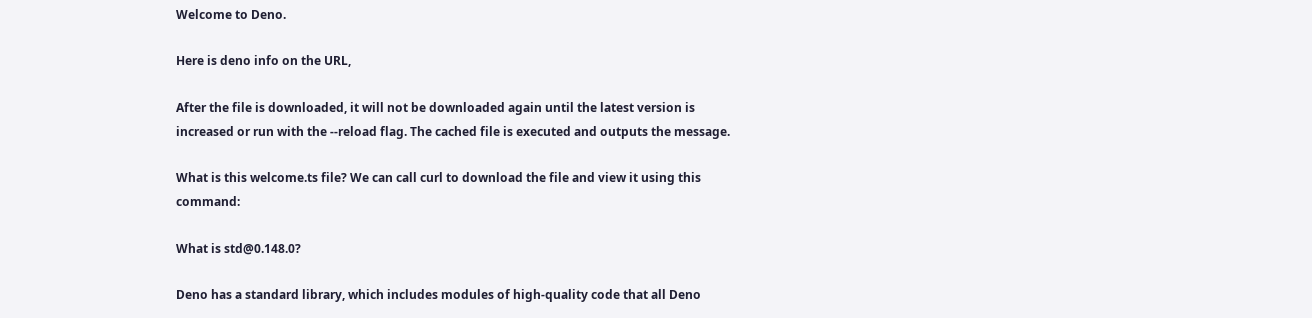Welcome to Deno.

Here is deno info on the URL,

After the file is downloaded, it will not be downloaded again until the latest version is increased or run with the --reload flag. The cached file is executed and outputs the message.

What is this welcome.ts file? We can call curl to download the file and view it using this command:

What is std@0.148.0?

Deno has a standard library, which includes modules of high-quality code that all Deno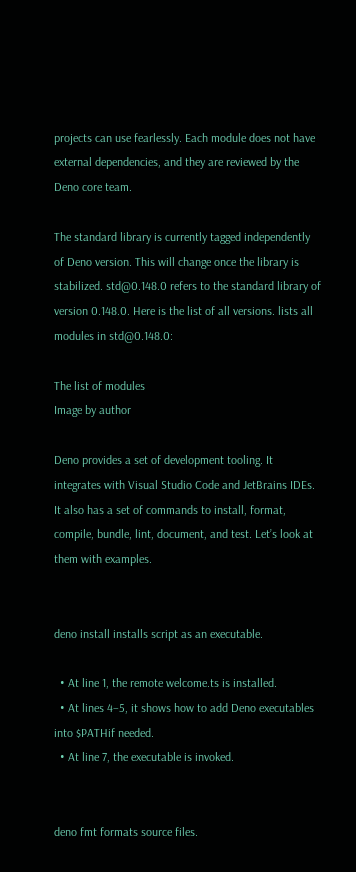projects can use fearlessly. Each module does not have external dependencies, and they are reviewed by the Deno core team.

The standard library is currently tagged independently of Deno version. This will change once the library is stabilized. std@0.148.0 refers to the standard library of version 0.148.0. Here is the list of all versions. lists all modules in std@0.148.0:

The list of modules
Image by author

Deno provides a set of development tooling. It integrates with Visual Studio Code and JetBrains IDEs. It also has a set of commands to install, format, compile, bundle, lint, document, and test. Let’s look at them with examples.


deno install installs script as an executable.

  • At line 1, the remote welcome.ts is installed.
  • At lines 4–5, it shows how to add Deno executables into $PATHif needed.
  • At line 7, the executable is invoked.


deno fmt formats source files.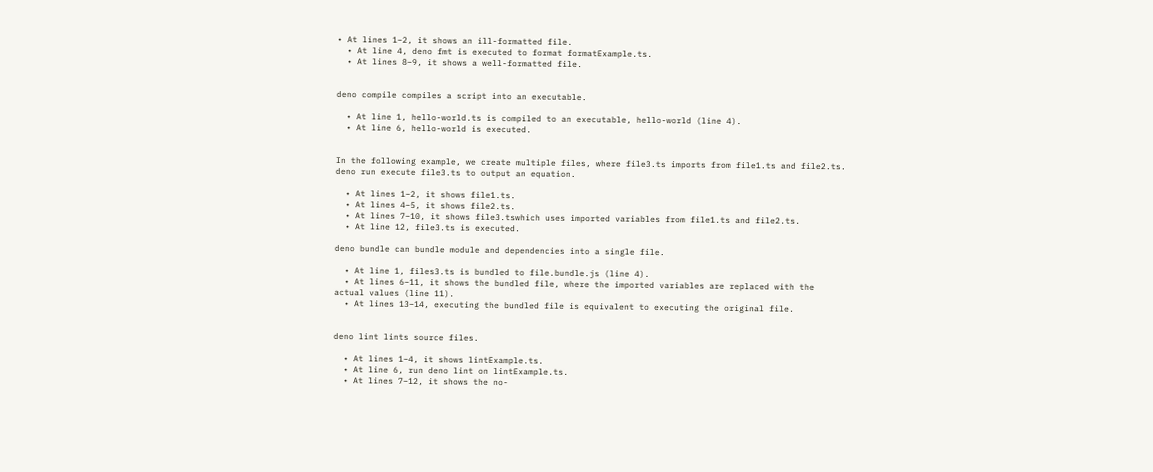• At lines 1–2, it shows an ill-formatted file.
  • At line 4, deno fmt is executed to format formatExample.ts.
  • At lines 8–9, it shows a well-formatted file.


deno compile compiles a script into an executable.

  • At line 1, hello-world.ts is compiled to an executable, hello-world (line 4).
  • At line 6, hello-world is executed.


In the following example, we create multiple files, where file3.ts imports from file1.ts and file2.ts. deno run execute file3.ts to output an equation.

  • At lines 1–2, it shows file1.ts.
  • At lines 4–5, it shows file2.ts.
  • At lines 7–10, it shows file3.tswhich uses imported variables from file1.ts and file2.ts.
  • At line 12, file3.ts is executed.

deno bundle can bundle module and dependencies into a single file.

  • At line 1, files3.ts is bundled to file.bundle.js (line 4).
  • At lines 6–11, it shows the bundled file, where the imported variables are replaced with the actual values (line 11).
  • At lines 13–14, executing the bundled file is equivalent to executing the original file.


deno lint lints source files.

  • At lines 1–4, it shows lintExample.ts.
  • At line 6, run deno lint on lintExample.ts.
  • At lines 7–12, it shows the no-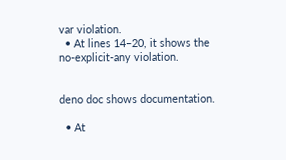var violation.
  • At lines 14–20, it shows the no-explicit-any violation.


deno doc shows documentation.

  • At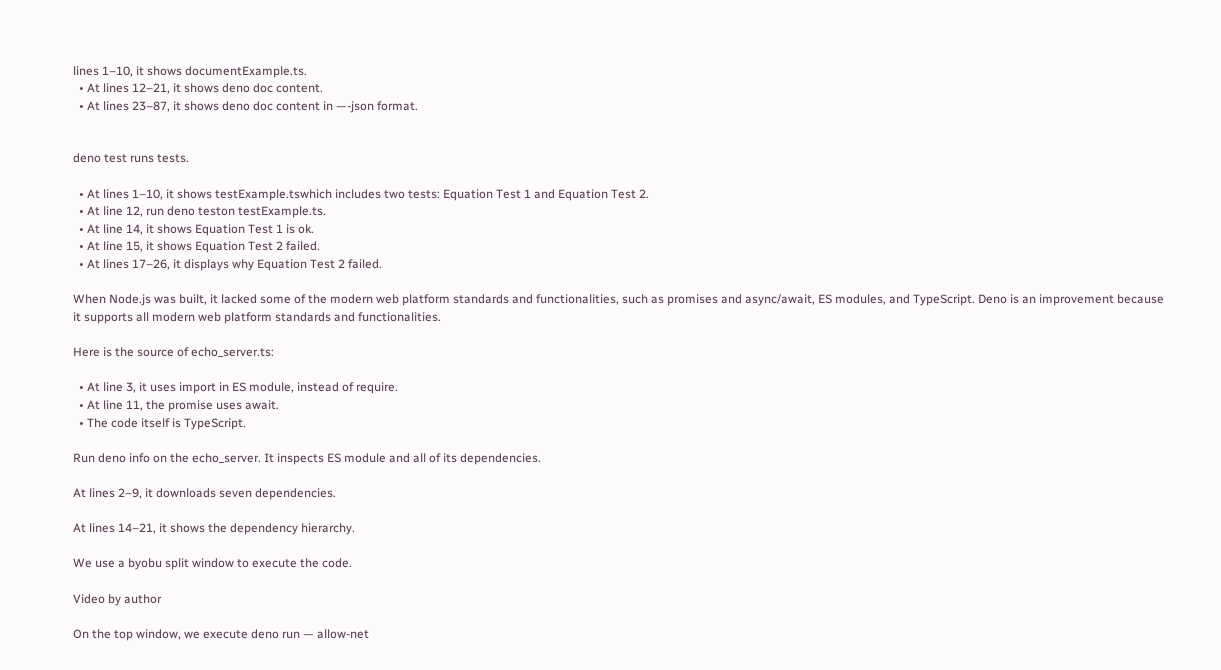lines 1–10, it shows documentExample.ts.
  • At lines 12–21, it shows deno doc content.
  • At lines 23–87, it shows deno doc content in —-json format.


deno test runs tests.

  • At lines 1–10, it shows testExample.tswhich includes two tests: Equation Test 1 and Equation Test 2.
  • At line 12, run deno teston testExample.ts.
  • At line 14, it shows Equation Test 1 is ok.
  • At line 15, it shows Equation Test 2 failed.
  • At lines 17–26, it displays why Equation Test 2 failed.

When Node.js was built, it lacked some of the modern web platform standards and functionalities, such as promises and async/await, ES modules, and TypeScript. Deno is an improvement because it supports all modern web platform standards and functionalities.

Here is the source of echo_server.ts:

  • At line 3, it uses import in ES module, instead of require.
  • At line 11, the promise uses await.
  • The code itself is TypeScript.

Run deno info on the echo_server. It inspects ES module and all of its dependencies.

At lines 2–9, it downloads seven dependencies.

At lines 14–21, it shows the dependency hierarchy.

We use a byobu split window to execute the code.

Video by author

On the top window, we execute deno run — allow-net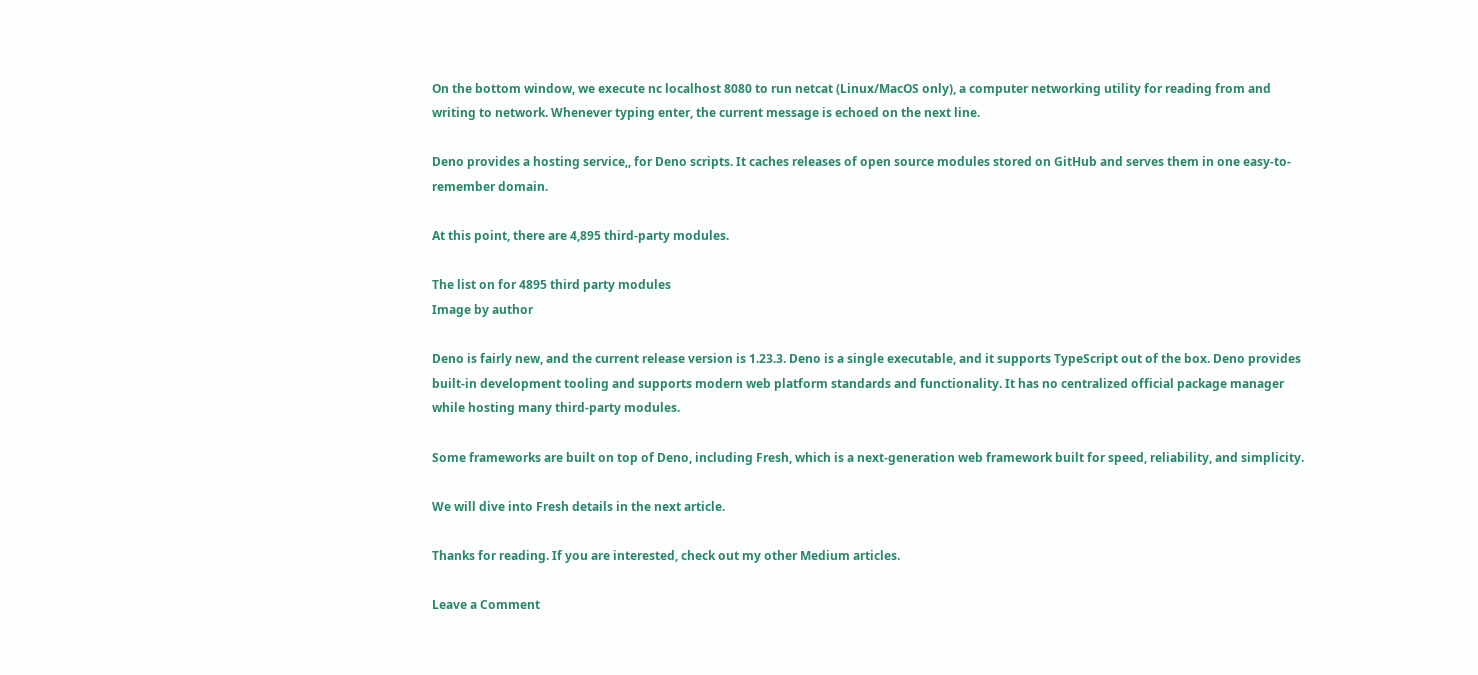On the bottom window, we execute nc localhost 8080 to run netcat (Linux/MacOS only), a computer networking utility for reading from and writing to network. Whenever typing enter, the current message is echoed on the next line.

Deno provides a hosting service,, for Deno scripts. It caches releases of open source modules stored on GitHub and serves them in one easy-to-remember domain.

At this point, there are 4,895 third-party modules.

The list on for 4895 third party modules
Image by author

Deno is fairly new, and the current release version is 1.23.3. Deno is a single executable, and it supports TypeScript out of the box. Deno provides built-in development tooling and supports modern web platform standards and functionality. It has no centralized official package manager while hosting many third-party modules.

Some frameworks are built on top of Deno, including Fresh, which is a next-generation web framework built for speed, reliability, and simplicity.

We will dive into Fresh details in the next article.

Thanks for reading. If you are interested, check out my other Medium articles.

Leave a Comment